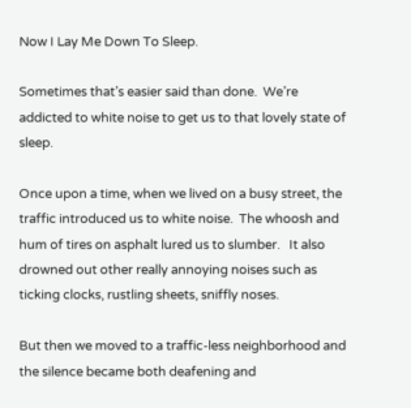Now I Lay Me Down To Sleep.

Sometimes that’s easier said than done.  We’re addicted to white noise to get us to that lovely state of sleep.

Once upon a time, when we lived on a busy street, the traffic introduced us to white noise.  The whoosh and hum of tires on asphalt lured us to slumber.   It also drowned out other really annoying noises such as ticking clocks, rustling sheets, sniffly noses.

But then we moved to a traffic-less neighborhood and the silence became both deafening and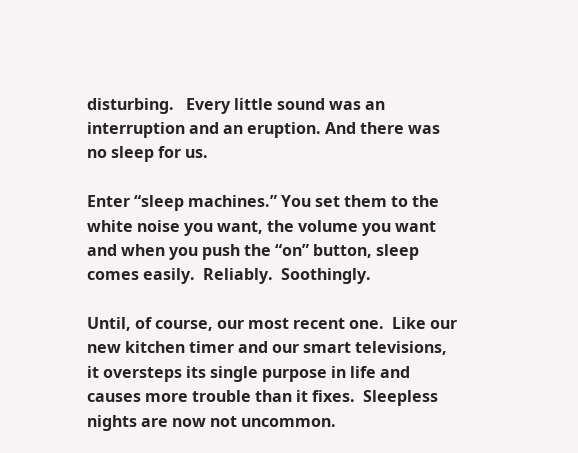disturbing.   Every little sound was an interruption and an eruption. And there was no sleep for us.

Enter “sleep machines.” You set them to the white noise you want, the volume you want and when you push the “on” button, sleep comes easily.  Reliably.  Soothingly.

Until, of course, our most recent one.  Like our new kitchen timer and our smart televisions, it oversteps its single purpose in life and causes more trouble than it fixes.  Sleepless nights are now not uncommon.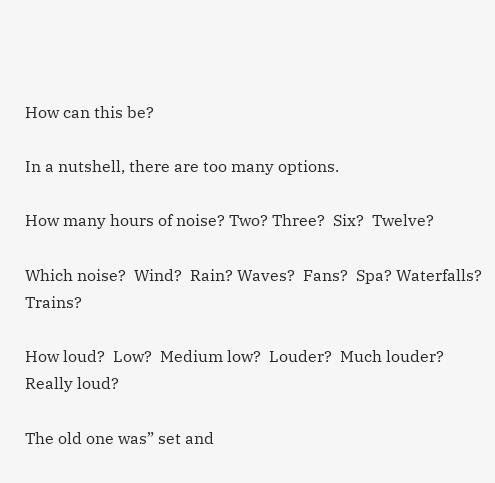How can this be?

In a nutshell, there are too many options.

How many hours of noise? Two? Three?  Six?  Twelve?

Which noise?  Wind?  Rain? Waves?  Fans?  Spa? Waterfalls? Trains?

How loud?  Low?  Medium low?  Louder?  Much louder?   Really loud?

The old one was” set and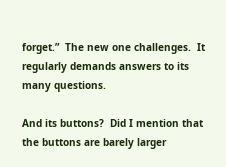forget.”  The new one challenges.  It regularly demands answers to its many questions.

And its buttons?  Did I mention that the buttons are barely larger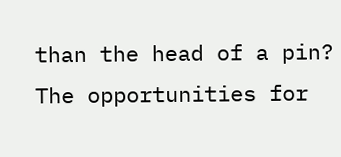than the head of a pin?  The opportunities for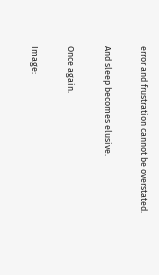error and frustration cannot be overstated.

And sleep becomes elusive.

Once again.

Image: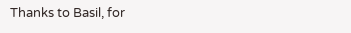Thanks to Basil, for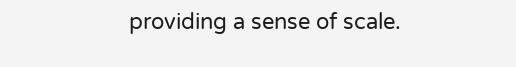providing a sense of scale.